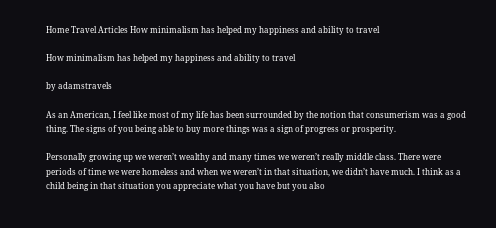Home Travel Articles How minimalism has helped my happiness and ability to travel

How minimalism has helped my happiness and ability to travel

by adamstravels

As an American, I feel like most of my life has been surrounded by the notion that consumerism was a good thing. The signs of you being able to buy more things was a sign of progress or prosperity.

Personally growing up we weren’t wealthy and many times we weren’t really middle class. There were periods of time we were homeless and when we weren’t in that situation, we didn’t have much. I think as a child being in that situation you appreciate what you have but you also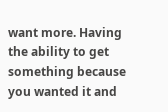want more. Having the ability to get something because you wanted it and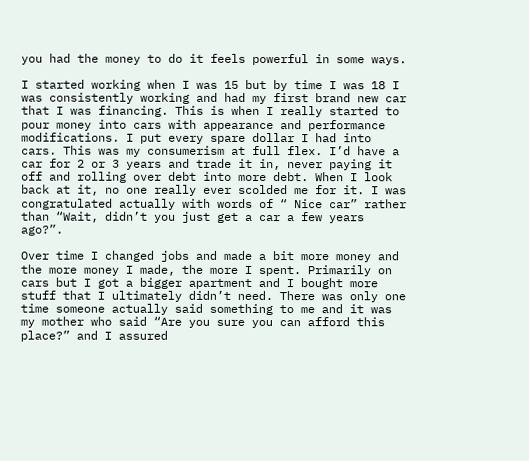you had the money to do it feels powerful in some ways.

I started working when I was 15 but by time I was 18 I was consistently working and had my first brand new car that I was financing. This is when I really started to pour money into cars with appearance and performance modifications. I put every spare dollar I had into cars. This was my consumerism at full flex. I’d have a car for 2 or 3 years and trade it in, never paying it off and rolling over debt into more debt. When I look back at it, no one really ever scolded me for it. I was congratulated actually with words of “ Nice car” rather than “Wait, didn’t you just get a car a few years ago?”.

Over time I changed jobs and made a bit more money and the more money I made, the more I spent. Primarily on cars but I got a bigger apartment and I bought more stuff that I ultimately didn’t need. There was only one time someone actually said something to me and it was my mother who said “Are you sure you can afford this place?” and I assured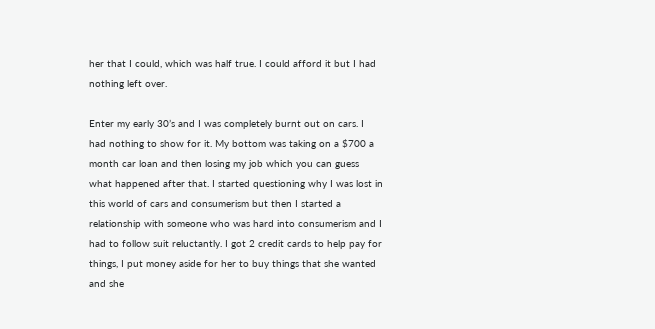her that I could, which was half true. I could afford it but I had nothing left over.

Enter my early 30’s and I was completely burnt out on cars. I had nothing to show for it. My bottom was taking on a $700 a month car loan and then losing my job which you can guess what happened after that. I started questioning why I was lost in this world of cars and consumerism but then I started a relationship with someone who was hard into consumerism and I had to follow suit reluctantly. I got 2 credit cards to help pay for things, I put money aside for her to buy things that she wanted and she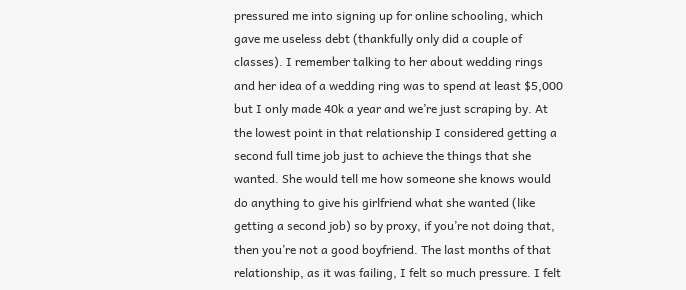pressured me into signing up for online schooling, which gave me useless debt (thankfully only did a couple of classes). I remember talking to her about wedding rings and her idea of a wedding ring was to spend at least $5,000 but I only made 40k a year and we’re just scraping by. At the lowest point in that relationship I considered getting a second full time job just to achieve the things that she wanted. She would tell me how someone she knows would do anything to give his girlfriend what she wanted (like getting a second job) so by proxy, if you’re not doing that, then you’re not a good boyfriend. The last months of that relationship, as it was failing, I felt so much pressure. I felt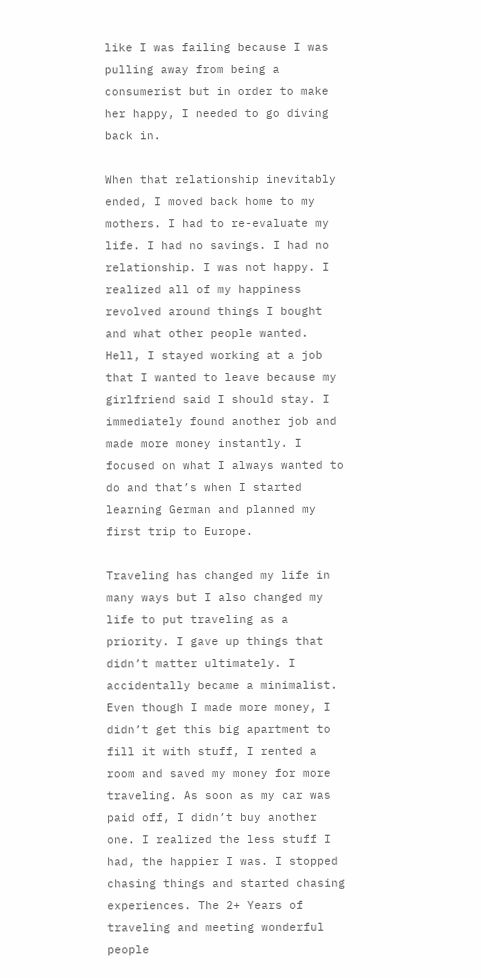like I was failing because I was pulling away from being a consumerist but in order to make her happy, I needed to go diving back in.

When that relationship inevitably ended, I moved back home to my mothers. I had to re-evaluate my life. I had no savings. I had no relationship. I was not happy. I realized all of my happiness revolved around things I bought and what other people wanted. Hell, I stayed working at a job that I wanted to leave because my girlfriend said I should stay. I immediately found another job and made more money instantly. I focused on what I always wanted to do and that’s when I started learning German and planned my first trip to Europe.

Traveling has changed my life in many ways but I also changed my life to put traveling as a priority. I gave up things that didn’t matter ultimately. I accidentally became a minimalist. Even though I made more money, I didn’t get this big apartment to fill it with stuff, I rented a room and saved my money for more traveling. As soon as my car was paid off, I didn’t buy another one. I realized the less stuff I had, the happier I was. I stopped chasing things and started chasing experiences. The 2+ Years of traveling and meeting wonderful people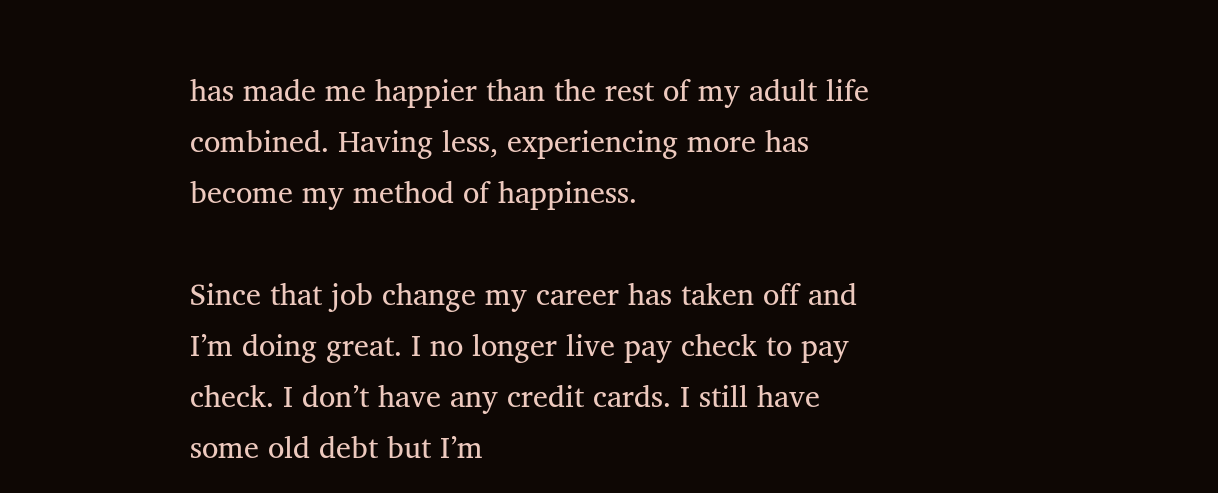has made me happier than the rest of my adult life combined. Having less, experiencing more has become my method of happiness.

Since that job change my career has taken off and I’m doing great. I no longer live pay check to pay check. I don’t have any credit cards. I still have some old debt but I’m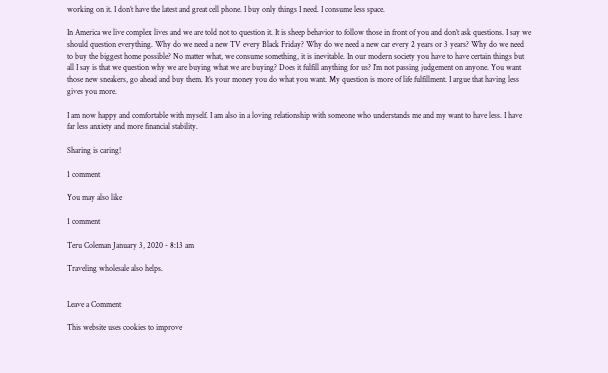working on it. I don’t have the latest and great cell phone. I buy only things I need. I consume less space.

In America we live complex lives and we are told not to question it. It is sheep behavior to follow those in front of you and don’t ask questions. I say we should question everything. Why do we need a new TV every Black Friday? Why do we need a new car every 2 years or 3 years? Why do we need to buy the biggest home possible? No matter what, we consume something, it is inevitable. In our modern society you have to have certain things but all I say is that we question why we are buying what we are buying? Does it fulfill anything for us? I’m not passing judgement on anyone. You want those new sneakers, go ahead and buy them. It’s your money you do what you want. My question is more of life fulfillment. I argue that having less gives you more.

I am now happy and comfortable with myself. I am also in a loving relationship with someone who understands me and my want to have less. I have far less anxiety and more financial stability.

Sharing is caring!

1 comment

You may also like

1 comment

Teru Coleman January 3, 2020 - 8:13 am

Traveling wholesale also helps.


Leave a Comment

This website uses cookies to improve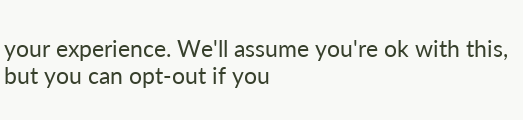your experience. We'll assume you're ok with this, but you can opt-out if you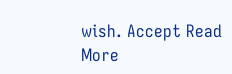wish. Accept Read More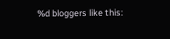%d bloggers like this: